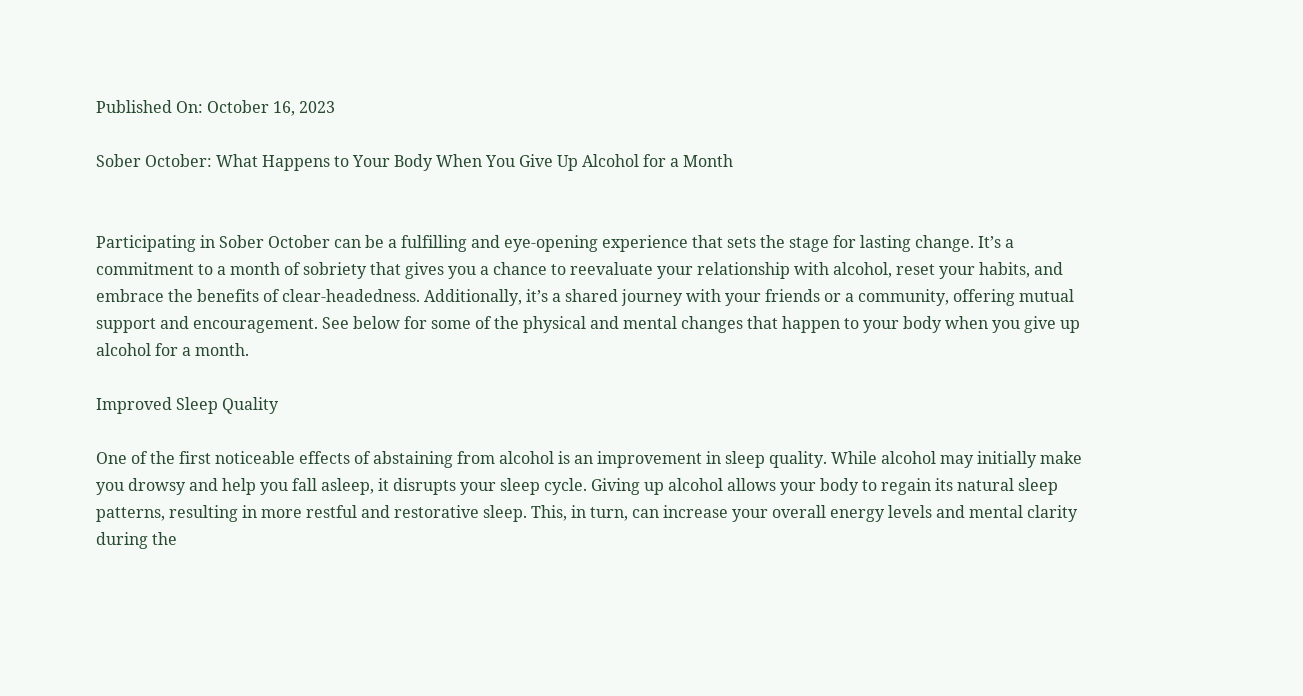Published On: October 16, 2023

Sober October: What Happens to Your Body When You Give Up Alcohol for a Month


Participating in Sober October can be a fulfilling and eye-opening experience that sets the stage for lasting change. It’s a commitment to a month of sobriety that gives you a chance to reevaluate your relationship with alcohol, reset your habits, and embrace the benefits of clear-headedness. Additionally, it’s a shared journey with your friends or a community, offering mutual support and encouragement. See below for some of the physical and mental changes that happen to your body when you give up alcohol for a month.

Improved Sleep Quality

One of the first noticeable effects of abstaining from alcohol is an improvement in sleep quality. While alcohol may initially make you drowsy and help you fall asleep, it disrupts your sleep cycle. Giving up alcohol allows your body to regain its natural sleep patterns, resulting in more restful and restorative sleep. This, in turn, can increase your overall energy levels and mental clarity during the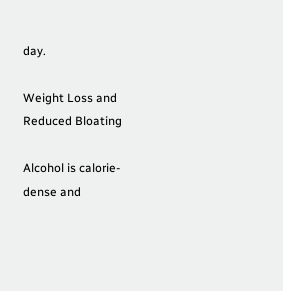day.

Weight Loss and Reduced Bloating

Alcohol is calorie-dense and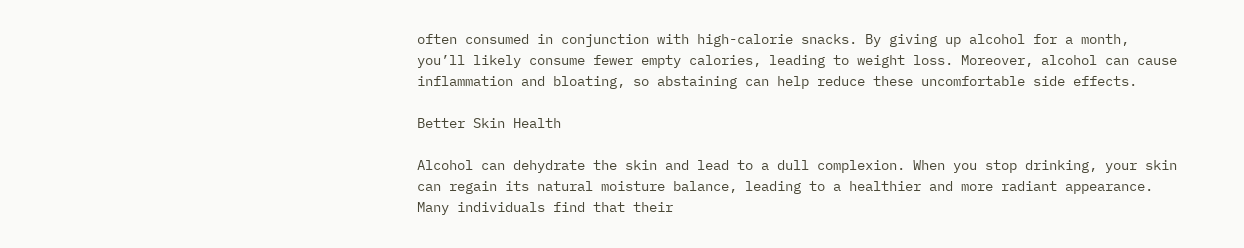often consumed in conjunction with high-calorie snacks. By giving up alcohol for a month, you’ll likely consume fewer empty calories, leading to weight loss. Moreover, alcohol can cause inflammation and bloating, so abstaining can help reduce these uncomfortable side effects.

Better Skin Health

Alcohol can dehydrate the skin and lead to a dull complexion. When you stop drinking, your skin can regain its natural moisture balance, leading to a healthier and more radiant appearance. Many individuals find that their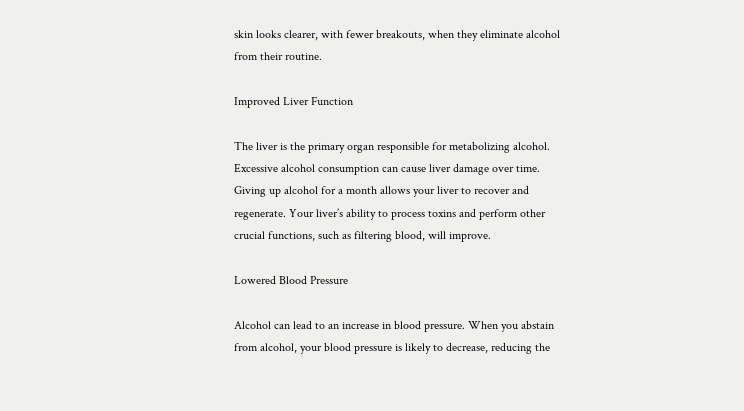skin looks clearer, with fewer breakouts, when they eliminate alcohol from their routine.

Improved Liver Function

The liver is the primary organ responsible for metabolizing alcohol. Excessive alcohol consumption can cause liver damage over time. Giving up alcohol for a month allows your liver to recover and regenerate. Your liver’s ability to process toxins and perform other crucial functions, such as filtering blood, will improve.

Lowered Blood Pressure

Alcohol can lead to an increase in blood pressure. When you abstain from alcohol, your blood pressure is likely to decrease, reducing the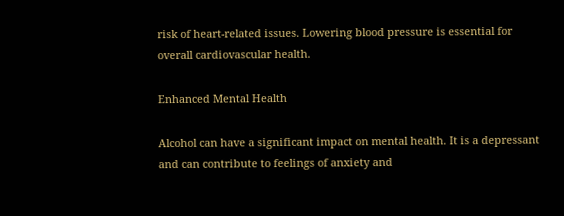risk of heart-related issues. Lowering blood pressure is essential for overall cardiovascular health.

Enhanced Mental Health

Alcohol can have a significant impact on mental health. It is a depressant and can contribute to feelings of anxiety and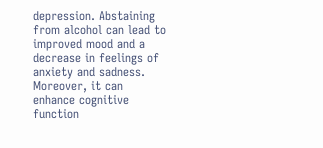depression. Abstaining from alcohol can lead to improved mood and a decrease in feelings of anxiety and sadness. Moreover, it can enhance cognitive function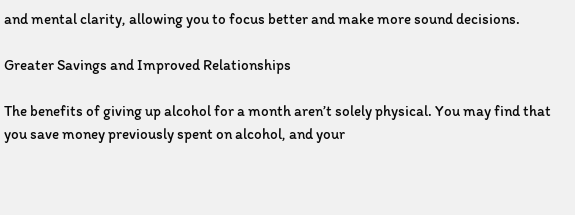and mental clarity, allowing you to focus better and make more sound decisions.

Greater Savings and Improved Relationships

The benefits of giving up alcohol for a month aren’t solely physical. You may find that you save money previously spent on alcohol, and your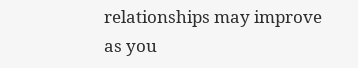relationships may improve as you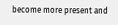become more present and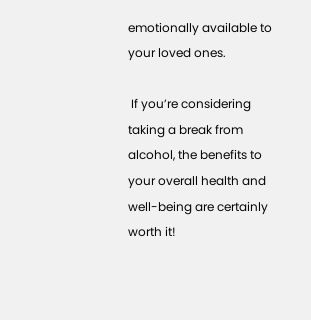emotionally available to your loved ones.

 If you’re considering taking a break from alcohol, the benefits to your overall health and well-being are certainly worth it!